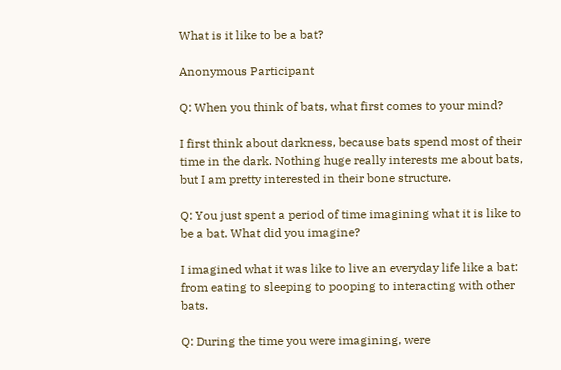What is it like to be a bat?

Anonymous Participant

Q: When you think of bats, what first comes to your mind?

I first think about darkness, because bats spend most of their time in the dark. Nothing huge really interests me about bats, but I am pretty interested in their bone structure.

Q: You just spent a period of time imagining what it is like to be a bat. What did you imagine?

I imagined what it was like to live an everyday life like a bat: from eating to sleeping to pooping to interacting with other bats.

Q: During the time you were imagining, were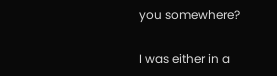you somewhere?

I was either in a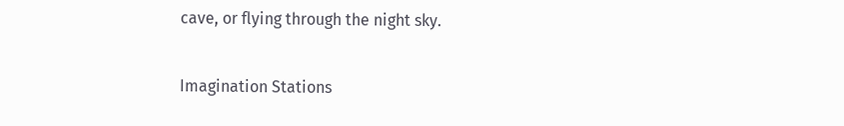cave, or flying through the night sky.

Imagination Stations